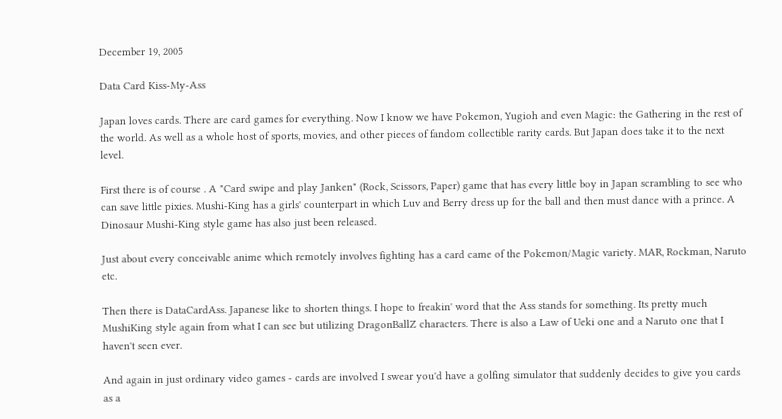December 19, 2005

Data Card Kiss-My-Ass

Japan loves cards. There are card games for everything. Now I know we have Pokemon, Yugioh and even Magic: the Gathering in the rest of the world. As well as a whole host of sports, movies, and other pieces of fandom collectible rarity cards. But Japan does take it to the next level.

First there is of course . A "Card swipe and play Janken" (Rock, Scissors, Paper) game that has every little boy in Japan scrambling to see who can save little pixies. Mushi-King has a girls' counterpart in which Luv and Berry dress up for the ball and then must dance with a prince. A Dinosaur Mushi-King style game has also just been released.

Just about every conceivable anime which remotely involves fighting has a card came of the Pokemon/Magic variety. MAR, Rockman, Naruto etc.

Then there is DataCardAss. Japanese like to shorten things. I hope to freakin' word that the Ass stands for something. Its pretty much MushiKing style again from what I can see but utilizing DragonBallZ characters. There is also a Law of Ueki one and a Naruto one that I haven't seen ever.

And again in just ordinary video games - cards are involved I swear you'd have a golfing simulator that suddenly decides to give you cards as a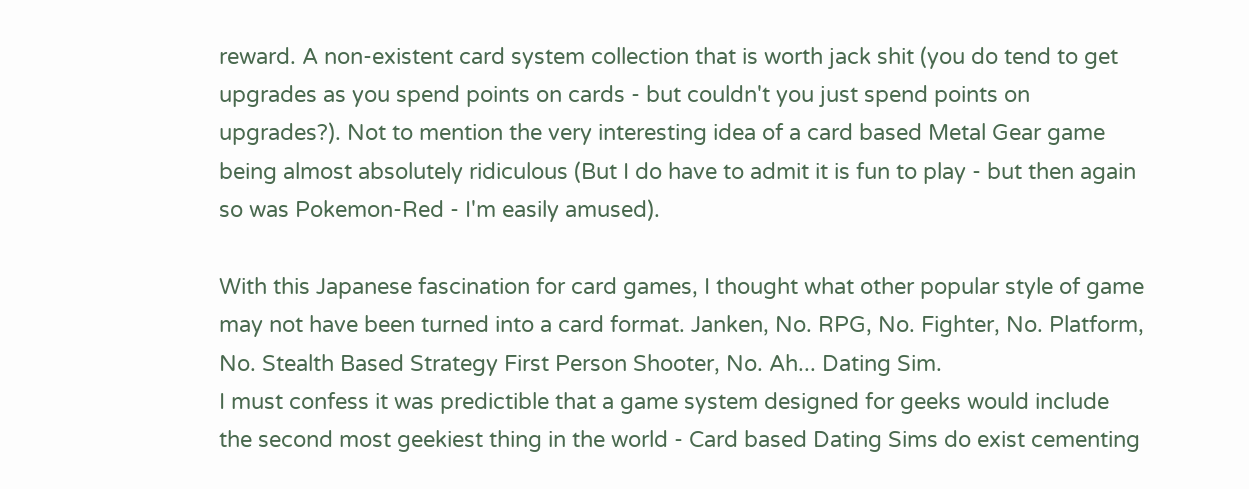reward. A non-existent card system collection that is worth jack shit (you do tend to get upgrades as you spend points on cards - but couldn't you just spend points on upgrades?). Not to mention the very interesting idea of a card based Metal Gear game being almost absolutely ridiculous (But I do have to admit it is fun to play - but then again so was Pokemon-Red - I'm easily amused).

With this Japanese fascination for card games, I thought what other popular style of game may not have been turned into a card format. Janken, No. RPG, No. Fighter, No. Platform, No. Stealth Based Strategy First Person Shooter, No. Ah... Dating Sim.
I must confess it was predictible that a game system designed for geeks would include the second most geekiest thing in the world - Card based Dating Sims do exist cementing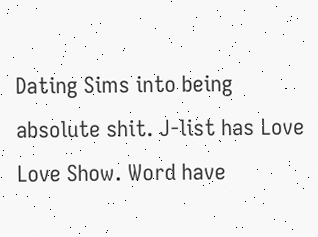Dating Sims into being absolute shit. J-list has Love Love Show. Word have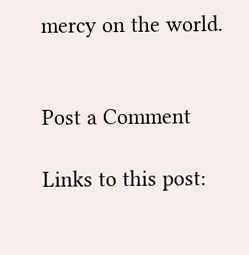mercy on the world.


Post a Comment

Links to this post: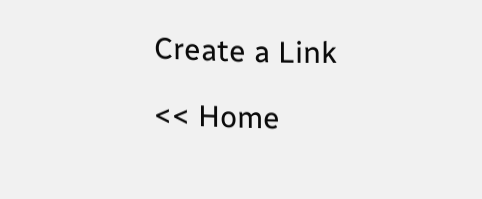Create a Link

<< Home